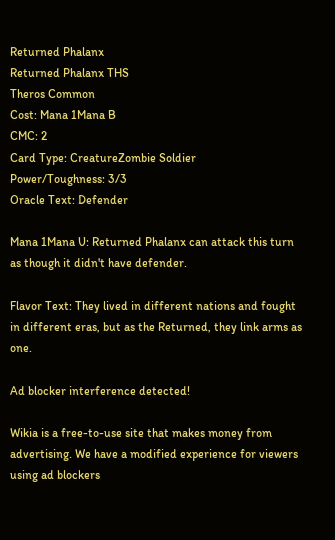Returned Phalanx
Returned Phalanx THS
Theros Common
Cost: Mana 1Mana B
CMC: 2
Card Type: CreatureZombie Soldier
Power/Toughness: 3/3
Oracle Text: Defender

Mana 1Mana U: Returned Phalanx can attack this turn as though it didn't have defender.

Flavor Text: They lived in different nations and fought in different eras, but as the Returned, they link arms as one.

Ad blocker interference detected!

Wikia is a free-to-use site that makes money from advertising. We have a modified experience for viewers using ad blockers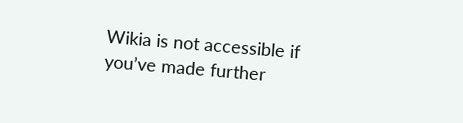Wikia is not accessible if you’ve made further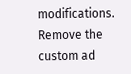modifications. Remove the custom ad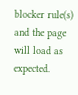blocker rule(s) and the page will load as expected.